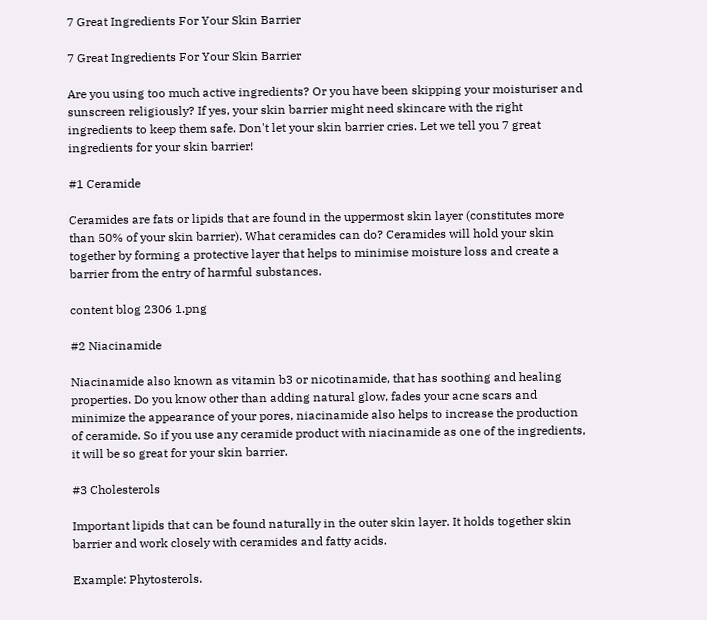7 Great Ingredients For Your Skin Barrier

7 Great Ingredients For Your Skin Barrier

Are you using too much active ingredients? Or you have been skipping your moisturiser and sunscreen religiously? If yes, your skin barrier might need skincare with the right ingredients to keep them safe. Don't let your skin barrier cries. Let we tell you 7 great ingredients for your skin barrier!

#1 Ceramide

Ceramides are fats or lipids that are found in the uppermost skin layer (constitutes more than 50% of your skin barrier). What ceramides can do? Ceramides will hold your skin together by forming a protective layer that helps to minimise moisture loss and create a barrier from the entry of harmful substances.

content blog 2306 1.png

#2 Niacinamide

Niacinamide also known as vitamin b3 or nicotinamide, that has soothing and healing properties. Do you know other than adding natural glow, fades your acne scars and minimize the appearance of your pores, niacinamide also helps to increase the production of ceramide. So if you use any ceramide product with niacinamide as one of the ingredients, it will be so great for your skin barrier.

#3 Cholesterols

Important lipids that can be found naturally in the outer skin layer. It holds together skin barrier and work closely with ceramides and fatty acids.

Example: Phytosterols.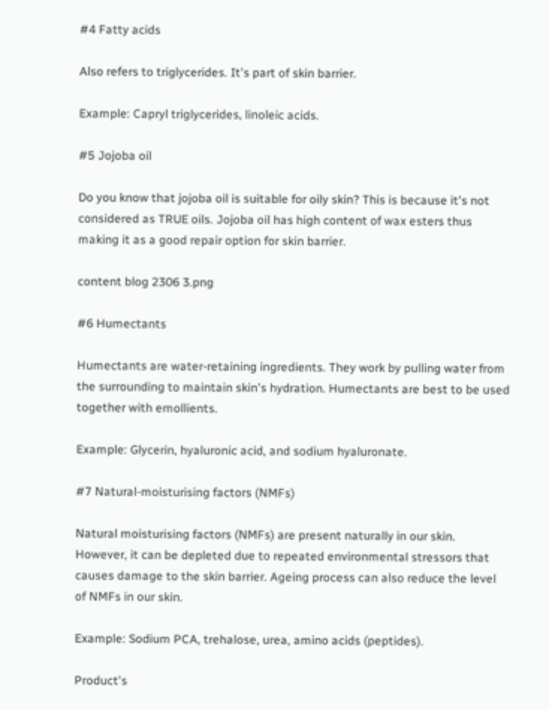#4 Fatty acids

Also refers to triglycerides. It's part of skin barrier.

Example: Capryl triglycerides, linoleic acids.

#5 Jojoba oil

Do you know that jojoba oil is suitable for oily skin? This is because it's not considered as TRUE oils. Jojoba oil has high content of wax esters thus making it as a good repair option for skin barrier.

content blog 2306 3.png

#6 Humectants

Humectants are water-retaining ingredients. They work by pulling water from the surrounding to maintain skin's hydration. Humectants are best to be used together with emollients.

Example: Glycerin, hyaluronic acid, and sodium hyaluronate.

#7 Natural-moisturising factors (NMFs)

Natural moisturising factors (NMFs) are present naturally in our skin. However, it can be depleted due to repeated environmental stressors that causes damage to the skin barrier. Ageing process can also reduce the level of NMFs in our skin.

Example: Sodium PCA, trehalose, urea, amino acids (peptides).

Product's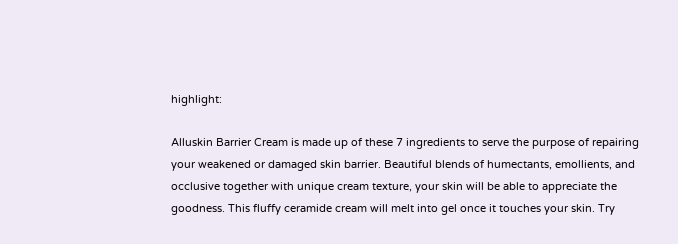highlight:

Alluskin Barrier Cream is made up of these 7 ingredients to serve the purpose of repairing your weakened or damaged skin barrier. Beautiful blends of humectants, emollients, and occlusive together with unique cream texture, your skin will be able to appreciate the goodness. This fluffy ceramide cream will melt into gel once it touches your skin. Try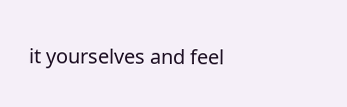it yourselves and feel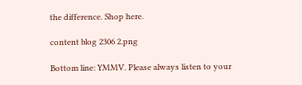the difference. Shop here.

content blog 2306 2.png

Bottom line: YMMV. Please always listen to your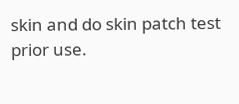skin and do skin patch test prior use.